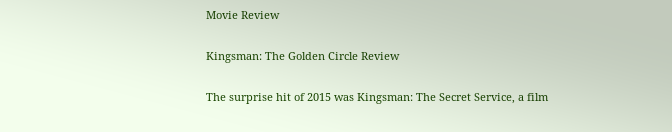Movie Review

Kingsman: The Golden Circle Review

The surprise hit of 2015 was Kingsman: The Secret Service, a film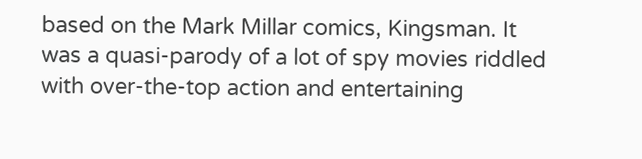based on the Mark Millar comics, Kingsman. It was a quasi-parody of a lot of spy movies riddled with over-the-top action and entertaining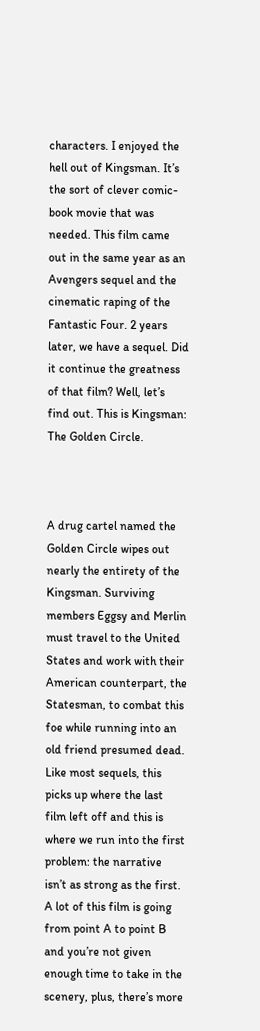characters. I enjoyed the hell out of Kingsman. It’s the sort of clever comic-book movie that was needed. This film came out in the same year as an Avengers sequel and the cinematic raping of the Fantastic Four. 2 years later, we have a sequel. Did it continue the greatness of that film? Well, let’s find out. This is Kingsman: The Golden Circle.



A drug cartel named the Golden Circle wipes out nearly the entirety of the Kingsman. Surviving members Eggsy and Merlin must travel to the United States and work with their American counterpart, the Statesman, to combat this foe while running into an old friend presumed dead. Like most sequels, this picks up where the last film left off and this is where we run into the first problem: the narrative isn’t as strong as the first. A lot of this film is going from point A to point B and you’re not given enough time to take in the scenery, plus, there’s more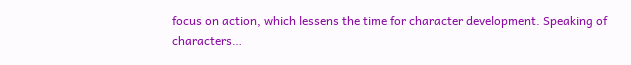focus on action, which lessens the time for character development. Speaking of characters…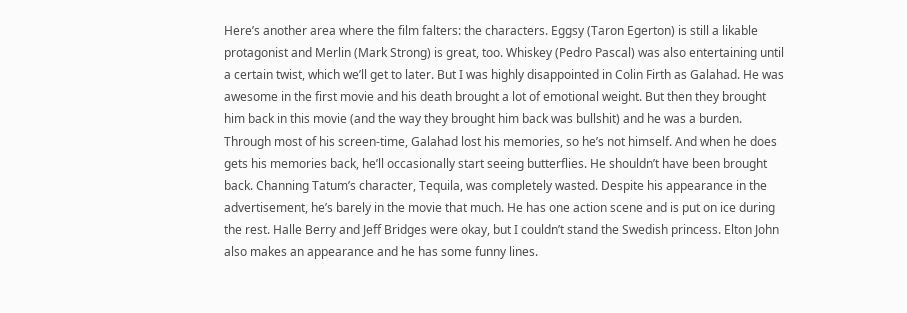Here’s another area where the film falters: the characters. Eggsy (Taron Egerton) is still a likable protagonist and Merlin (Mark Strong) is great, too. Whiskey (Pedro Pascal) was also entertaining until a certain twist, which we’ll get to later. But I was highly disappointed in Colin Firth as Galahad. He was awesome in the first movie and his death brought a lot of emotional weight. But then they brought him back in this movie (and the way they brought him back was bullshit) and he was a burden. Through most of his screen-time, Galahad lost his memories, so he’s not himself. And when he does gets his memories back, he’ll occasionally start seeing butterflies. He shouldn’t have been brought back. Channing Tatum’s character, Tequila, was completely wasted. Despite his appearance in the advertisement, he’s barely in the movie that much. He has one action scene and is put on ice during the rest. Halle Berry and Jeff Bridges were okay, but I couldn’t stand the Swedish princess. Elton John also makes an appearance and he has some funny lines.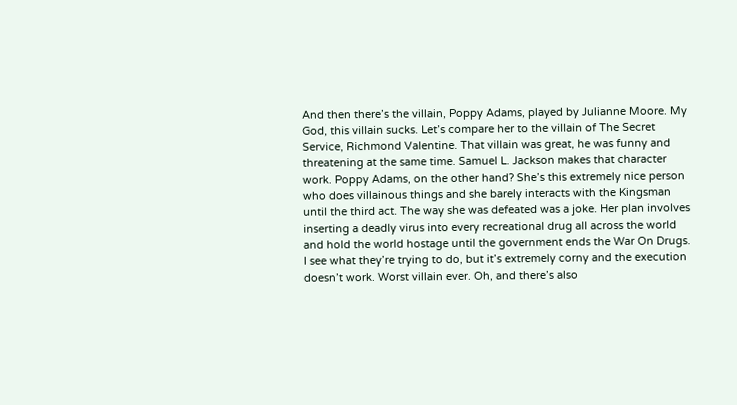And then there’s the villain, Poppy Adams, played by Julianne Moore. My God, this villain sucks. Let’s compare her to the villain of The Secret Service, Richmond Valentine. That villain was great, he was funny and threatening at the same time. Samuel L. Jackson makes that character work. Poppy Adams, on the other hand? She’s this extremely nice person who does villainous things and she barely interacts with the Kingsman until the third act. The way she was defeated was a joke. Her plan involves inserting a deadly virus into every recreational drug all across the world and hold the world hostage until the government ends the War On Drugs. I see what they’re trying to do, but it’s extremely corny and the execution doesn’t work. Worst villain ever. Oh, and there’s also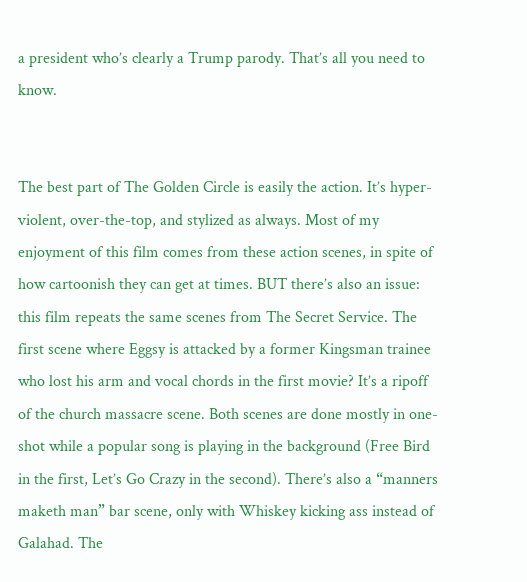a president who’s clearly a Trump parody. That’s all you need to know.


The best part of The Golden Circle is easily the action. It’s hyper-violent, over-the-top, and stylized as always. Most of my enjoyment of this film comes from these action scenes, in spite of how cartoonish they can get at times. BUT there’s also an issue: this film repeats the same scenes from The Secret Service. The first scene where Eggsy is attacked by a former Kingsman trainee who lost his arm and vocal chords in the first movie? It’s a ripoff of the church massacre scene. Both scenes are done mostly in one-shot while a popular song is playing in the background (Free Bird in the first, Let’s Go Crazy in the second). There’s also a “manners maketh man” bar scene, only with Whiskey kicking ass instead of Galahad. The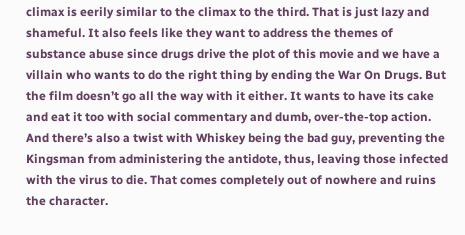climax is eerily similar to the climax to the third. That is just lazy and shameful. It also feels like they want to address the themes of substance abuse since drugs drive the plot of this movie and we have a villain who wants to do the right thing by ending the War On Drugs. But the film doesn’t go all the way with it either. It wants to have its cake and eat it too with social commentary and dumb, over-the-top action. And there’s also a twist with Whiskey being the bad guy, preventing the Kingsman from administering the antidote, thus, leaving those infected with the virus to die. That comes completely out of nowhere and ruins the character.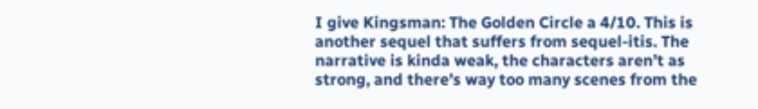I give Kingsman: The Golden Circle a 4/10. This is another sequel that suffers from sequel-itis. The narrative is kinda weak, the characters aren’t as strong, and there’s way too many scenes from the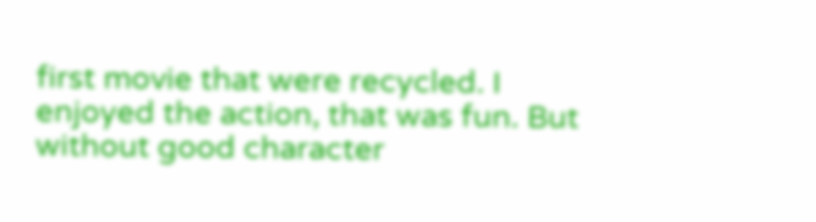first movie that were recycled. I enjoyed the action, that was fun. But without good character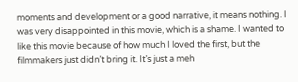moments and development or a good narrative, it means nothing. I was very disappointed in this movie, which is a shame. I wanted to like this movie because of how much I loved the first, but the filmmakers just didn’t bring it. It’s just a meh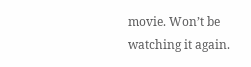movie. Won’t be watching it again.